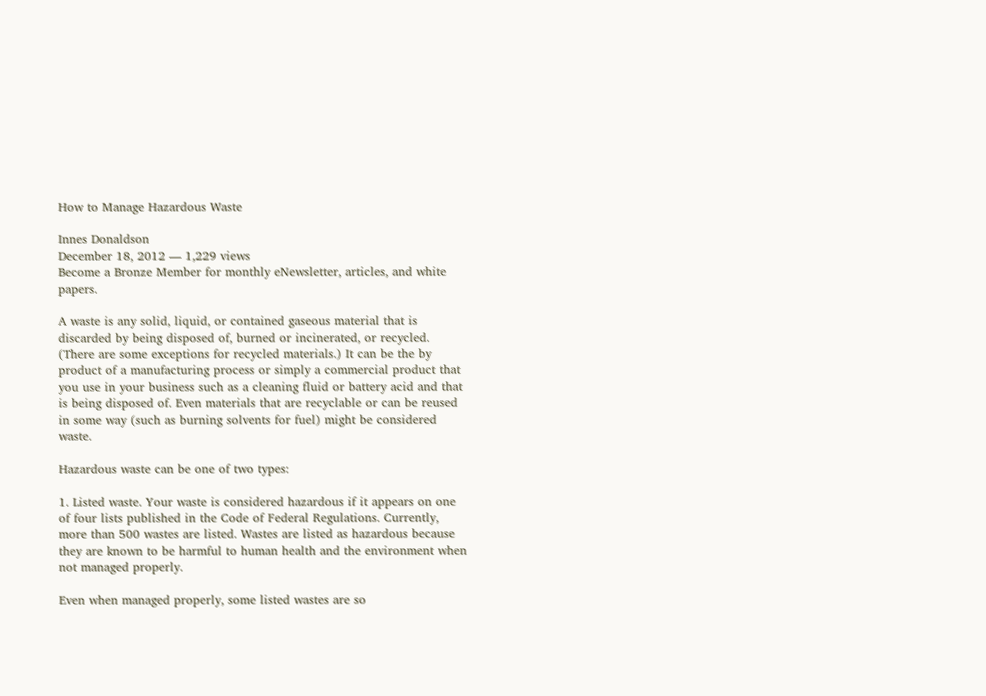How to Manage Hazardous Waste

Innes Donaldson
December 18, 2012 — 1,229 views
Become a Bronze Member for monthly eNewsletter, articles, and white papers.

A waste is any solid, liquid, or contained gaseous material that is discarded by being disposed of, burned or incinerated, or recycled. (There are some exceptions for recycled materials.) It can be the by product of a manufacturing process or simply a commercial product that you use in your business such as a cleaning fluid or battery acid and that is being disposed of. Even materials that are recyclable or can be reused in some way (such as burning solvents for fuel) might be considered waste.

Hazardous waste can be one of two types:

1. Listed waste. Your waste is considered hazardous if it appears on one of four lists published in the Code of Federal Regulations. Currently, more than 500 wastes are listed. Wastes are listed as hazardous because they are known to be harmful to human health and the environment when not managed properly.

Even when managed properly, some listed wastes are so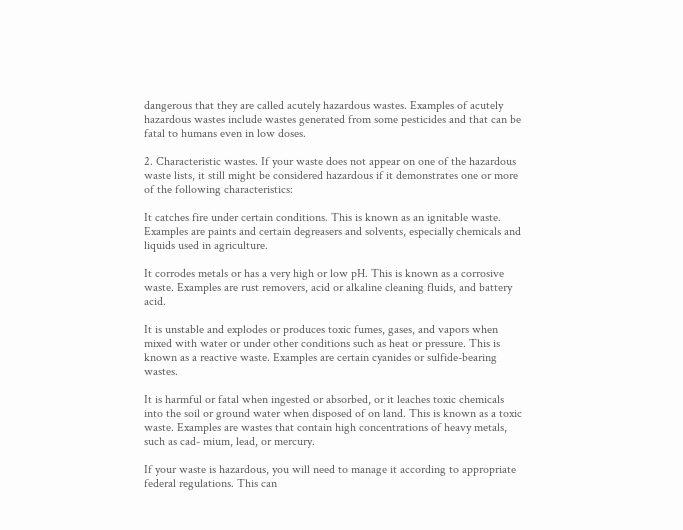dangerous that they are called acutely hazardous wastes. Examples of acutely hazardous wastes include wastes generated from some pesticides and that can be fatal to humans even in low doses.

2. Characteristic wastes. If your waste does not appear on one of the hazardous waste lists, it still might be considered hazardous if it demonstrates one or more of the following characteristics:

It catches fire under certain conditions. This is known as an ignitable waste. Examples are paints and certain degreasers and solvents, especially chemicals and liquids used in agriculture.

It corrodes metals or has a very high or low pH. This is known as a corrosive waste. Examples are rust removers, acid or alkaline cleaning fluids, and battery acid.

It is unstable and explodes or produces toxic fumes, gases, and vapors when mixed with water or under other conditions such as heat or pressure. This is known as a reactive waste. Examples are certain cyanides or sulfide-bearing wastes.

It is harmful or fatal when ingested or absorbed, or it leaches toxic chemicals into the soil or ground water when disposed of on land. This is known as a toxic waste. Examples are wastes that contain high concentrations of heavy metals, such as cad- mium, lead, or mercury.

If your waste is hazardous, you will need to manage it according to appropriate federal regulations. This can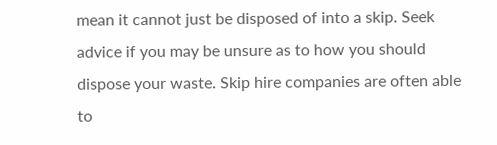mean it cannot just be disposed of into a skip. Seek advice if you may be unsure as to how you should dispose your waste. Skip hire companies are often able to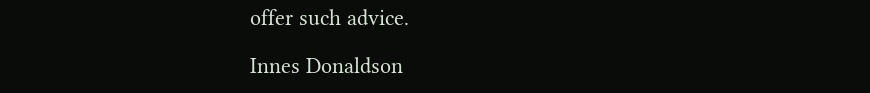offer such advice.

Innes Donaldson